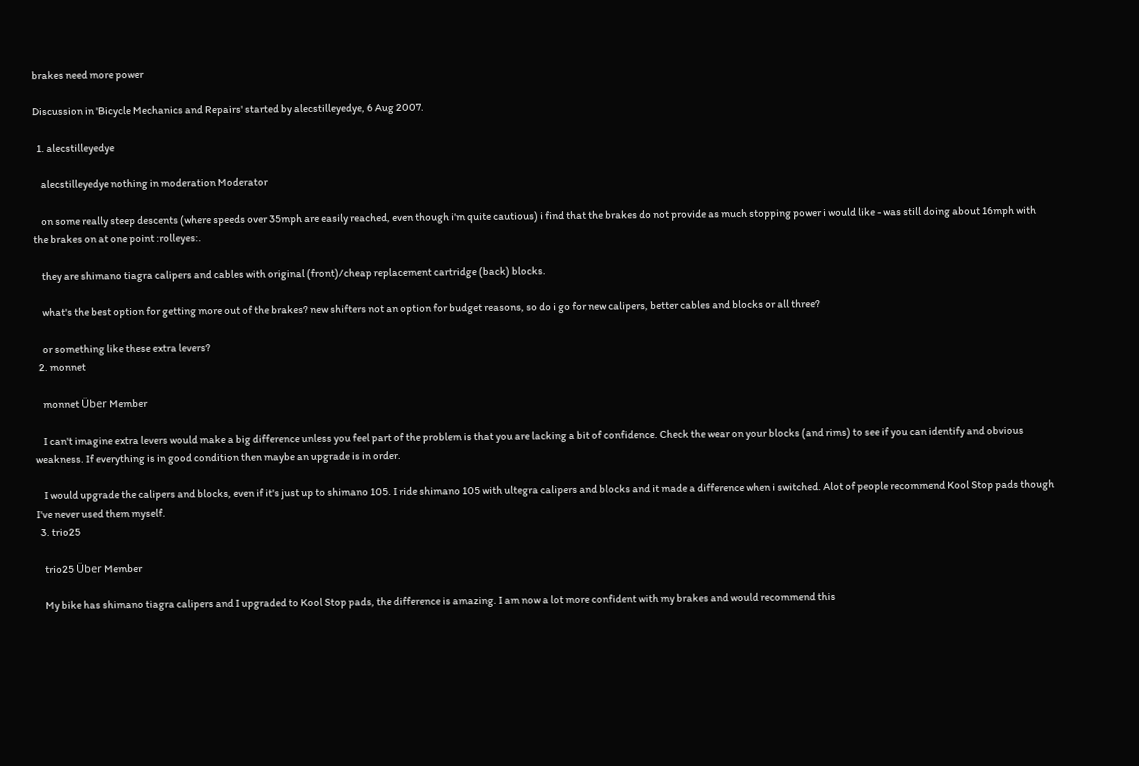brakes need more power

Discussion in 'Bicycle Mechanics and Repairs' started by alecstilleyedye, 6 Aug 2007.

  1. alecstilleyedye

    alecstilleyedye nothing in moderation Moderator

    on some really steep descents (where speeds over 35mph are easily reached, even though i'm quite cautious) i find that the brakes do not provide as much stopping power i would like - was still doing about 16mph with the brakes on at one point :rolleyes:.

    they are shimano tiagra calipers and cables with original (front)/cheap replacement cartridge (back) blocks.

    what's the best option for getting more out of the brakes? new shifters not an option for budget reasons, so do i go for new calipers, better cables and blocks or all three?

    or something like these extra levers?
  2. monnet

    monnet Über Member

    I can't imagine extra levers would make a big difference unless you feel part of the problem is that you are lacking a bit of confidence. Check the wear on your blocks (and rims) to see if you can identify and obvious weakness. If everything is in good condition then maybe an upgrade is in order.

    I would upgrade the calipers and blocks, even if it's just up to shimano 105. I ride shimano 105 with ultegra calipers and blocks and it made a difference when i switched. Alot of people recommend Kool Stop pads though I've never used them myself.
  3. trio25

    trio25 Über Member

    My bike has shimano tiagra calipers and I upgraded to Kool Stop pads, the difference is amazing. I am now a lot more confident with my brakes and would recommend this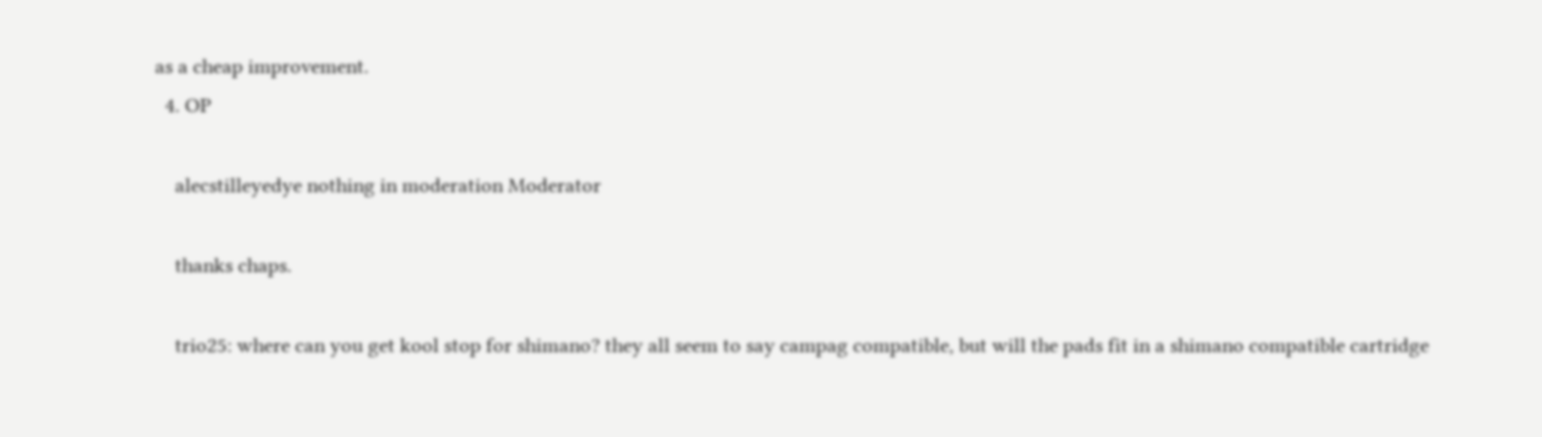as a cheap improvement.
  4. OP

    alecstilleyedye nothing in moderation Moderator

    thanks chaps.

    trio25: where can you get kool stop for shimano? they all seem to say campag compatible, but will the pads fit in a shimano compatible cartridge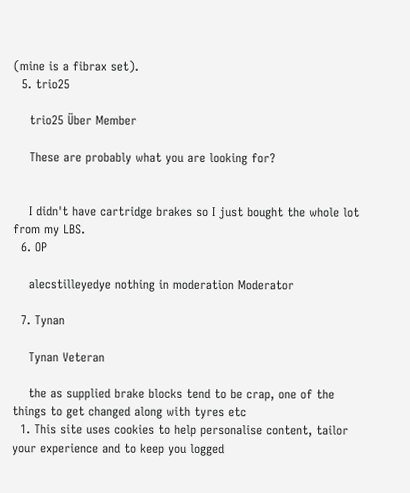(mine is a fibrax set).
  5. trio25

    trio25 Über Member

    These are probably what you are looking for?


    I didn't have cartridge brakes so I just bought the whole lot from my LBS.
  6. OP

    alecstilleyedye nothing in moderation Moderator

  7. Tynan

    Tynan Veteran

    the as supplied brake blocks tend to be crap, one of the things to get changed along with tyres etc
  1. This site uses cookies to help personalise content, tailor your experience and to keep you logged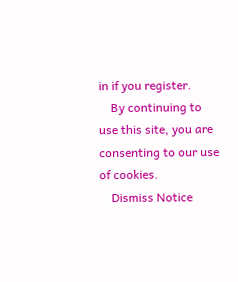in if you register.
    By continuing to use this site, you are consenting to our use of cookies.
    Dismiss Notice